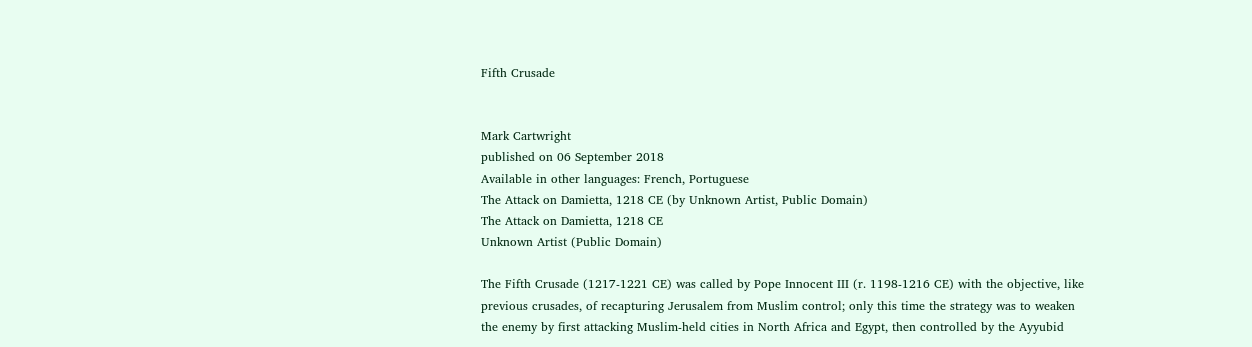Fifth Crusade


Mark Cartwright
published on 06 September 2018
Available in other languages: French, Portuguese
The Attack on Damietta, 1218 CE (by Unknown Artist, Public Domain)
The Attack on Damietta, 1218 CE
Unknown Artist (Public Domain)

The Fifth Crusade (1217-1221 CE) was called by Pope Innocent III (r. 1198-1216 CE) with the objective, like previous crusades, of recapturing Jerusalem from Muslim control; only this time the strategy was to weaken the enemy by first attacking Muslim-held cities in North Africa and Egypt, then controlled by the Ayyubid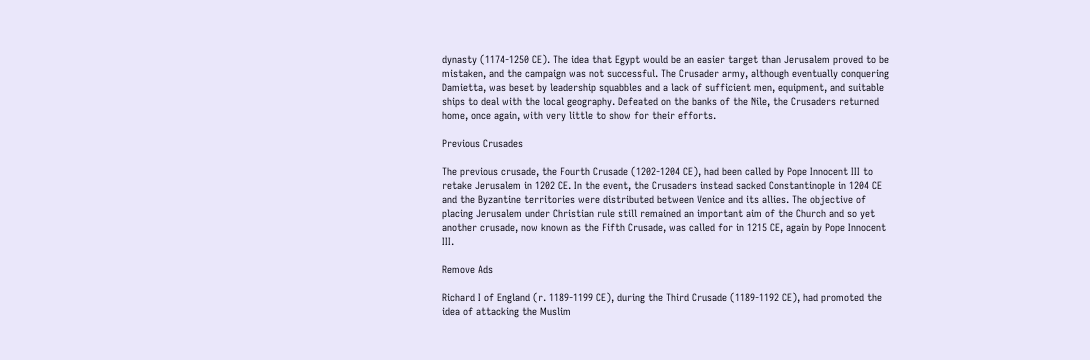dynasty (1174-1250 CE). The idea that Egypt would be an easier target than Jerusalem proved to be mistaken, and the campaign was not successful. The Crusader army, although eventually conquering Damietta, was beset by leadership squabbles and a lack of sufficient men, equipment, and suitable ships to deal with the local geography. Defeated on the banks of the Nile, the Crusaders returned home, once again, with very little to show for their efforts.

Previous Crusades

The previous crusade, the Fourth Crusade (1202-1204 CE), had been called by Pope Innocent III to retake Jerusalem in 1202 CE. In the event, the Crusaders instead sacked Constantinople in 1204 CE and the Byzantine territories were distributed between Venice and its allies. The objective of placing Jerusalem under Christian rule still remained an important aim of the Church and so yet another crusade, now known as the Fifth Crusade, was called for in 1215 CE, again by Pope Innocent III.

Remove Ads

Richard I of England (r. 1189-1199 CE), during the Third Crusade (1189-1192 CE), had promoted the idea of attacking the Muslim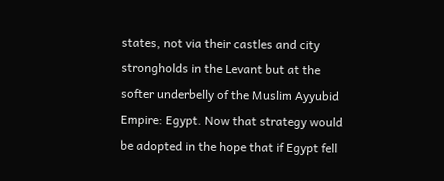states, not via their castles and city strongholds in the Levant but at the softer underbelly of the Muslim Ayyubid Empire: Egypt. Now that strategy would be adopted in the hope that if Egypt fell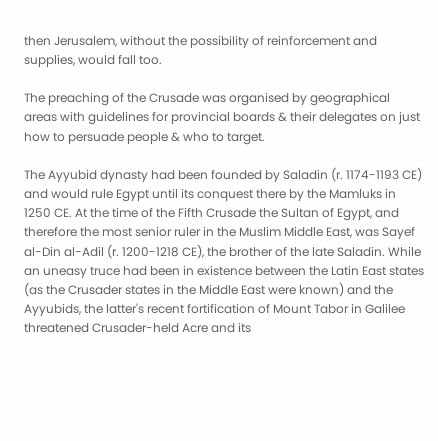then Jerusalem, without the possibility of reinforcement and supplies, would fall too.

The preaching of the Crusade was organised by geographical areas with guidelines for provincial boards & their delegates on just how to persuade people & who to target.

The Ayyubid dynasty had been founded by Saladin (r. 1174-1193 CE) and would rule Egypt until its conquest there by the Mamluks in 1250 CE. At the time of the Fifth Crusade the Sultan of Egypt, and therefore the most senior ruler in the Muslim Middle East, was Sayef al-Din al-Adil (r. 1200-1218 CE), the brother of the late Saladin. While an uneasy truce had been in existence between the Latin East states (as the Crusader states in the Middle East were known) and the Ayyubids, the latter's recent fortification of Mount Tabor in Galilee threatened Crusader-held Acre and its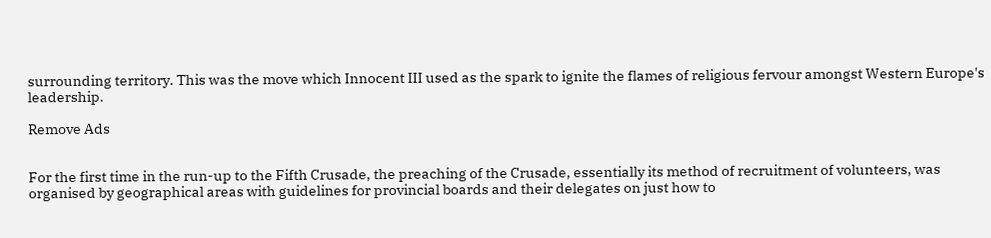surrounding territory. This was the move which Innocent III used as the spark to ignite the flames of religious fervour amongst Western Europe's leadership.

Remove Ads


For the first time in the run-up to the Fifth Crusade, the preaching of the Crusade, essentially its method of recruitment of volunteers, was organised by geographical areas with guidelines for provincial boards and their delegates on just how to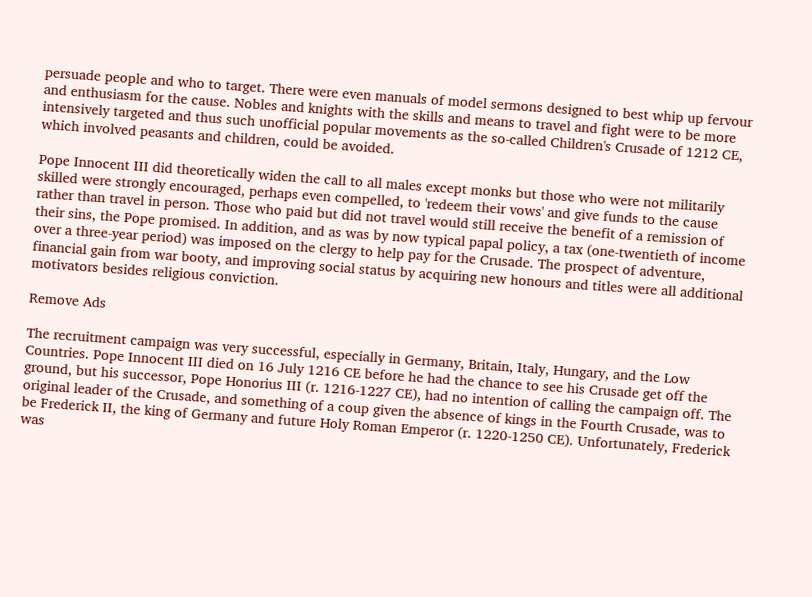persuade people and who to target. There were even manuals of model sermons designed to best whip up fervour and enthusiasm for the cause. Nobles and knights with the skills and means to travel and fight were to be more intensively targeted and thus such unofficial popular movements as the so-called Children's Crusade of 1212 CE, which involved peasants and children, could be avoided.

Pope Innocent III did theoretically widen the call to all males except monks but those who were not militarily skilled were strongly encouraged, perhaps even compelled, to 'redeem their vows' and give funds to the cause rather than travel in person. Those who paid but did not travel would still receive the benefit of a remission of their sins, the Pope promised. In addition, and as was by now typical papal policy, a tax (one-twentieth of income over a three-year period) was imposed on the clergy to help pay for the Crusade. The prospect of adventure, financial gain from war booty, and improving social status by acquiring new honours and titles were all additional motivators besides religious conviction.

Remove Ads

The recruitment campaign was very successful, especially in Germany, Britain, Italy, Hungary, and the Low Countries. Pope Innocent III died on 16 July 1216 CE before he had the chance to see his Crusade get off the ground, but his successor, Pope Honorius III (r. 1216-1227 CE), had no intention of calling the campaign off. The original leader of the Crusade, and something of a coup given the absence of kings in the Fourth Crusade, was to be Frederick II, the king of Germany and future Holy Roman Emperor (r. 1220-1250 CE). Unfortunately, Frederick was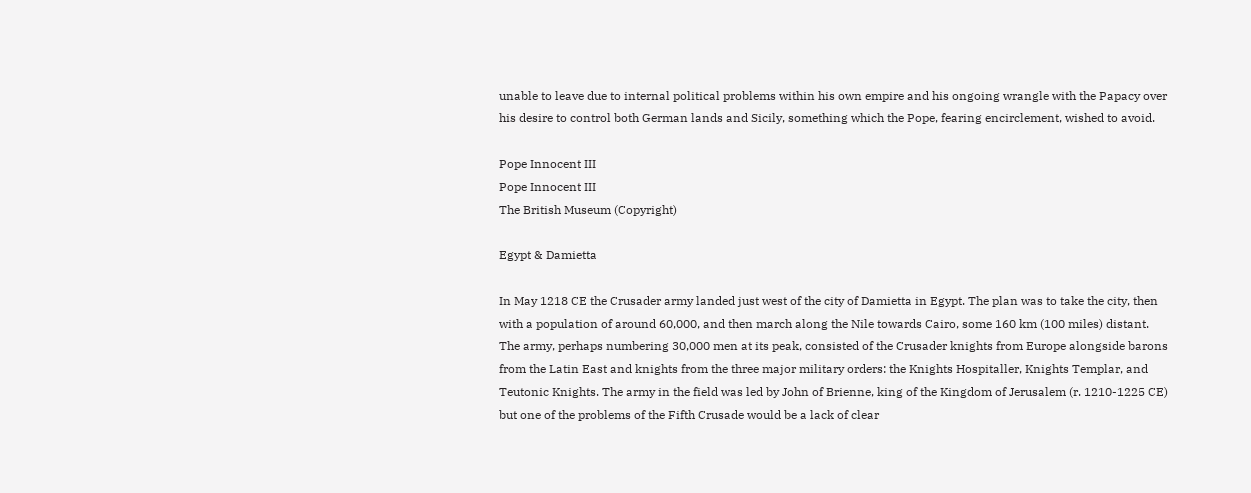unable to leave due to internal political problems within his own empire and his ongoing wrangle with the Papacy over his desire to control both German lands and Sicily, something which the Pope, fearing encirclement, wished to avoid.

Pope Innocent III
Pope Innocent III
The British Museum (Copyright)

Egypt & Damietta

In May 1218 CE the Crusader army landed just west of the city of Damietta in Egypt. The plan was to take the city, then with a population of around 60,000, and then march along the Nile towards Cairo, some 160 km (100 miles) distant. The army, perhaps numbering 30,000 men at its peak, consisted of the Crusader knights from Europe alongside barons from the Latin East and knights from the three major military orders: the Knights Hospitaller, Knights Templar, and Teutonic Knights. The army in the field was led by John of Brienne, king of the Kingdom of Jerusalem (r. 1210-1225 CE) but one of the problems of the Fifth Crusade would be a lack of clear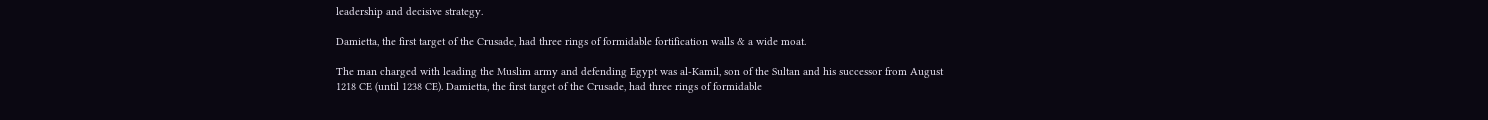leadership and decisive strategy.

Damietta, the first target of the Crusade, had three rings of formidable fortification walls & a wide moat.

The man charged with leading the Muslim army and defending Egypt was al-Kamil, son of the Sultan and his successor from August 1218 CE (until 1238 CE). Damietta, the first target of the Crusade, had three rings of formidable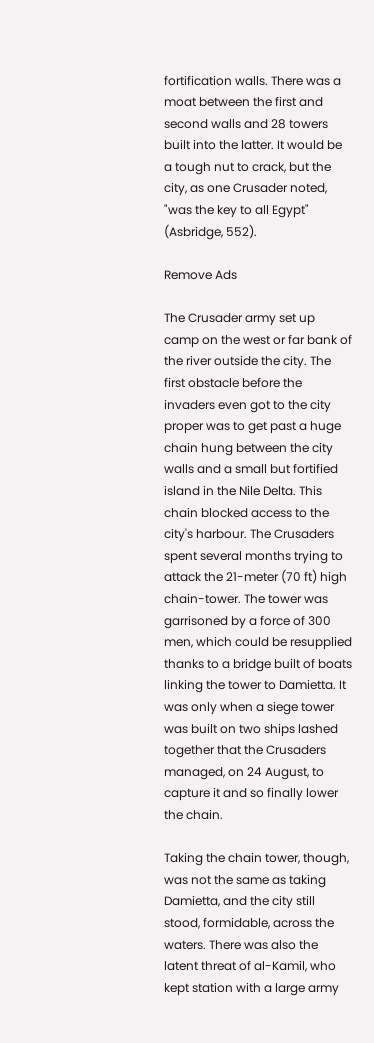fortification walls. There was a moat between the first and second walls and 28 towers built into the latter. It would be a tough nut to crack, but the city, as one Crusader noted, "was the key to all Egypt" (Asbridge, 552).

Remove Ads

The Crusader army set up camp on the west or far bank of the river outside the city. The first obstacle before the invaders even got to the city proper was to get past a huge chain hung between the city walls and a small but fortified island in the Nile Delta. This chain blocked access to the city's harbour. The Crusaders spent several months trying to attack the 21-meter (70 ft) high chain-tower. The tower was garrisoned by a force of 300 men, which could be resupplied thanks to a bridge built of boats linking the tower to Damietta. It was only when a siege tower was built on two ships lashed together that the Crusaders managed, on 24 August, to capture it and so finally lower the chain.

Taking the chain tower, though, was not the same as taking Damietta, and the city still stood, formidable, across the waters. There was also the latent threat of al-Kamil, who kept station with a large army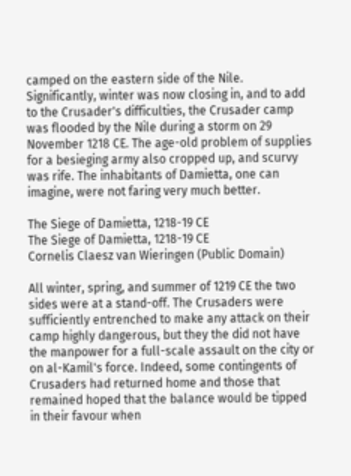camped on the eastern side of the Nile. Significantly, winter was now closing in, and to add to the Crusader's difficulties, the Crusader camp was flooded by the Nile during a storm on 29 November 1218 CE. The age-old problem of supplies for a besieging army also cropped up, and scurvy was rife. The inhabitants of Damietta, one can imagine, were not faring very much better.

The Siege of Damietta, 1218-19 CE
The Siege of Damietta, 1218-19 CE
Cornelis Claesz van Wieringen (Public Domain)

All winter, spring, and summer of 1219 CE the two sides were at a stand-off. The Crusaders were sufficiently entrenched to make any attack on their camp highly dangerous, but they the did not have the manpower for a full-scale assault on the city or on al-Kamil's force. Indeed, some contingents of Crusaders had returned home and those that remained hoped that the balance would be tipped in their favour when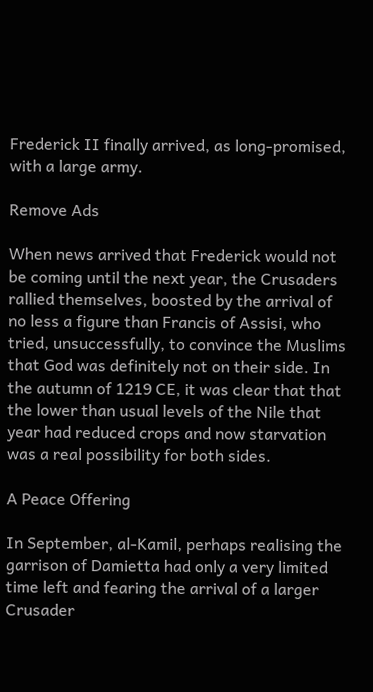Frederick II finally arrived, as long-promised, with a large army.

Remove Ads

When news arrived that Frederick would not be coming until the next year, the Crusaders rallied themselves, boosted by the arrival of no less a figure than Francis of Assisi, who tried, unsuccessfully, to convince the Muslims that God was definitely not on their side. In the autumn of 1219 CE, it was clear that that the lower than usual levels of the Nile that year had reduced crops and now starvation was a real possibility for both sides.

A Peace Offering

In September, al-Kamil, perhaps realising the garrison of Damietta had only a very limited time left and fearing the arrival of a larger Crusader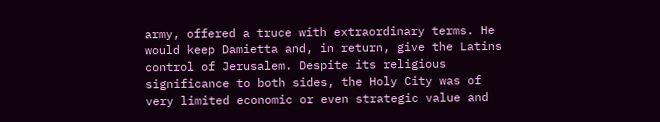army, offered a truce with extraordinary terms. He would keep Damietta and, in return, give the Latins control of Jerusalem. Despite its religious significance to both sides, the Holy City was of very limited economic or even strategic value and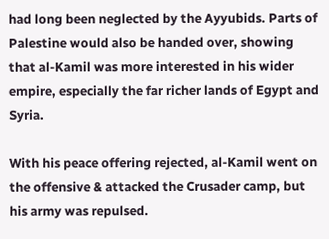had long been neglected by the Ayyubids. Parts of Palestine would also be handed over, showing that al-Kamil was more interested in his wider empire, especially the far richer lands of Egypt and Syria.

With his peace offering rejected, al-Kamil went on the offensive & attacked the Crusader camp, but his army was repulsed.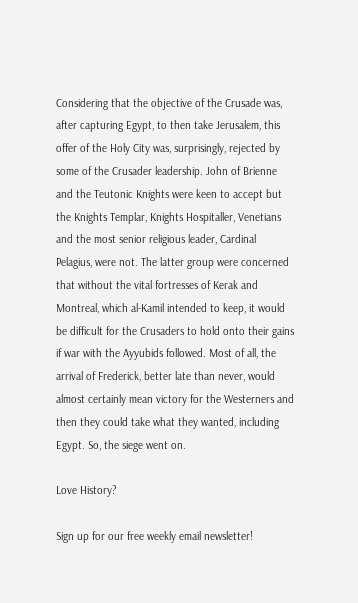Considering that the objective of the Crusade was, after capturing Egypt, to then take Jerusalem, this offer of the Holy City was, surprisingly, rejected by some of the Crusader leadership. John of Brienne and the Teutonic Knights were keen to accept but the Knights Templar, Knights Hospitaller, Venetians and the most senior religious leader, Cardinal Pelagius, were not. The latter group were concerned that without the vital fortresses of Kerak and Montreal, which al-Kamil intended to keep, it would be difficult for the Crusaders to hold onto their gains if war with the Ayyubids followed. Most of all, the arrival of Frederick, better late than never, would almost certainly mean victory for the Westerners and then they could take what they wanted, including Egypt. So, the siege went on.

Love History?

Sign up for our free weekly email newsletter!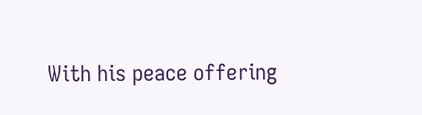With his peace offering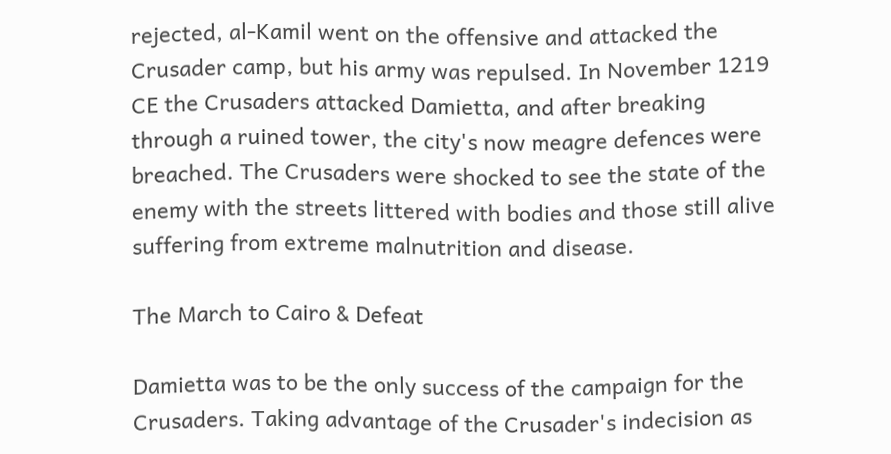rejected, al-Kamil went on the offensive and attacked the Crusader camp, but his army was repulsed. In November 1219 CE the Crusaders attacked Damietta, and after breaking through a ruined tower, the city's now meagre defences were breached. The Crusaders were shocked to see the state of the enemy with the streets littered with bodies and those still alive suffering from extreme malnutrition and disease.

The March to Cairo & Defeat

Damietta was to be the only success of the campaign for the Crusaders. Taking advantage of the Crusader's indecision as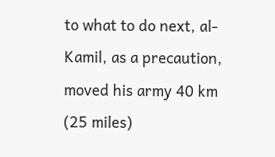to what to do next, al-Kamil, as a precaution, moved his army 40 km (25 miles)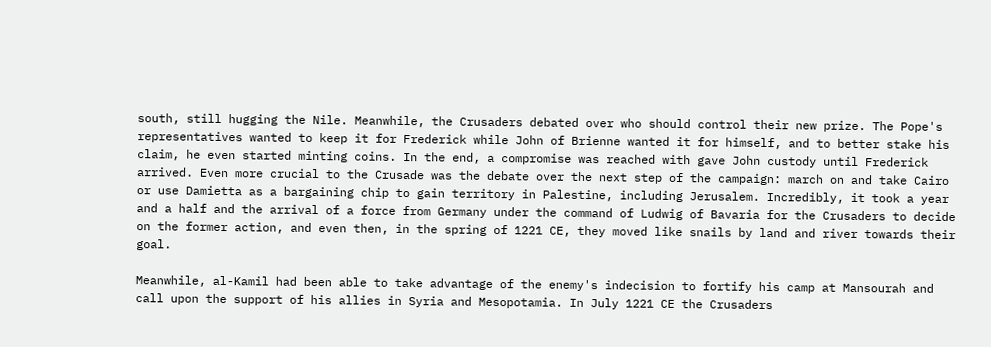south, still hugging the Nile. Meanwhile, the Crusaders debated over who should control their new prize. The Pope's representatives wanted to keep it for Frederick while John of Brienne wanted it for himself, and to better stake his claim, he even started minting coins. In the end, a compromise was reached with gave John custody until Frederick arrived. Even more crucial to the Crusade was the debate over the next step of the campaign: march on and take Cairo or use Damietta as a bargaining chip to gain territory in Palestine, including Jerusalem. Incredibly, it took a year and a half and the arrival of a force from Germany under the command of Ludwig of Bavaria for the Crusaders to decide on the former action, and even then, in the spring of 1221 CE, they moved like snails by land and river towards their goal.

Meanwhile, al-Kamil had been able to take advantage of the enemy's indecision to fortify his camp at Mansourah and call upon the support of his allies in Syria and Mesopotamia. In July 1221 CE the Crusaders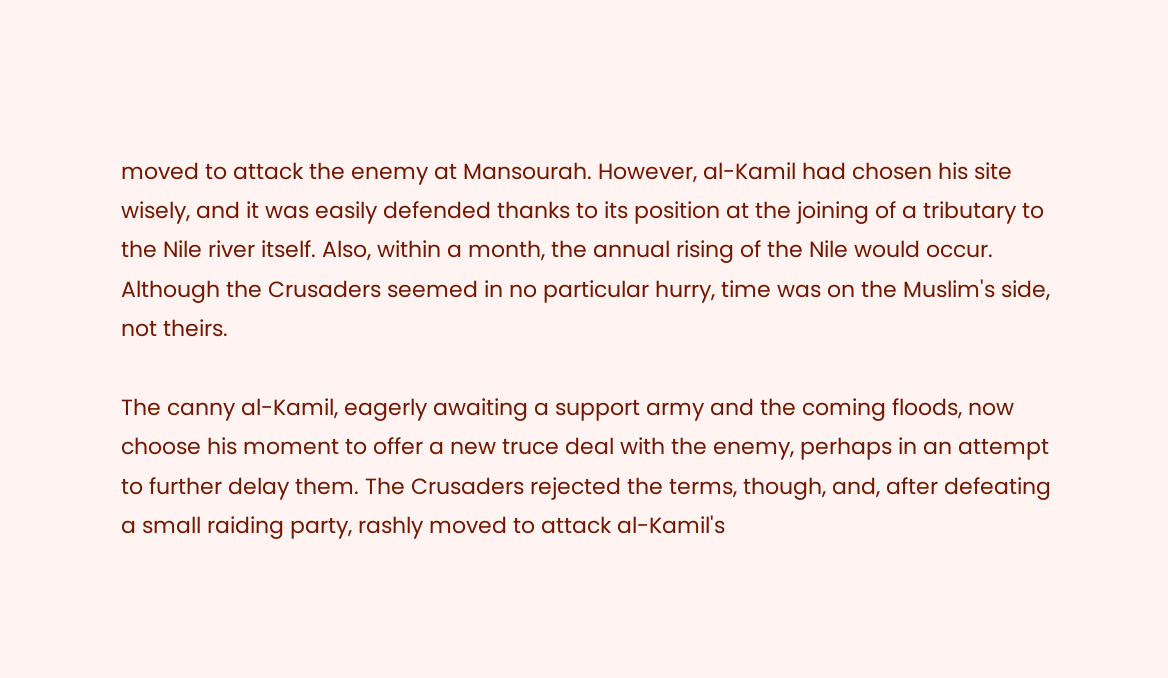moved to attack the enemy at Mansourah. However, al-Kamil had chosen his site wisely, and it was easily defended thanks to its position at the joining of a tributary to the Nile river itself. Also, within a month, the annual rising of the Nile would occur. Although the Crusaders seemed in no particular hurry, time was on the Muslim's side, not theirs.

The canny al-Kamil, eagerly awaiting a support army and the coming floods, now choose his moment to offer a new truce deal with the enemy, perhaps in an attempt to further delay them. The Crusaders rejected the terms, though, and, after defeating a small raiding party, rashly moved to attack al-Kamil's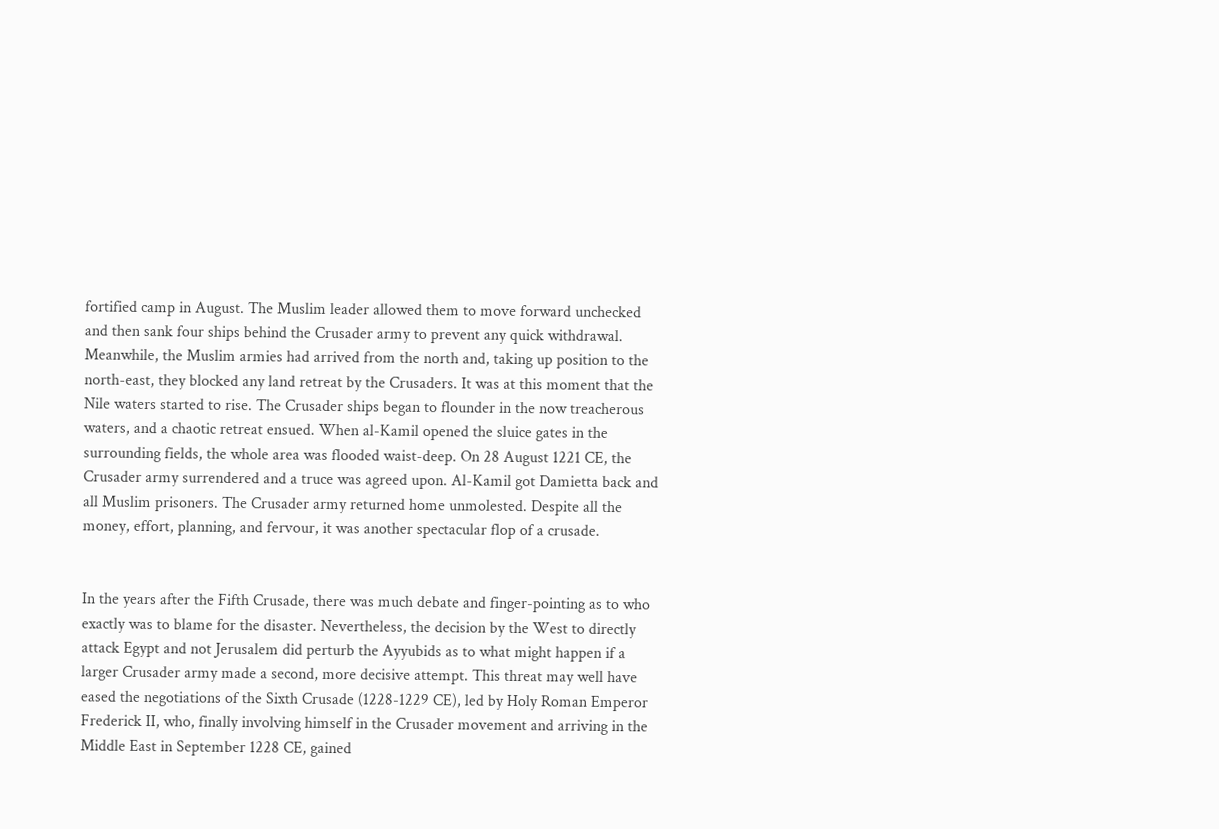fortified camp in August. The Muslim leader allowed them to move forward unchecked and then sank four ships behind the Crusader army to prevent any quick withdrawal. Meanwhile, the Muslim armies had arrived from the north and, taking up position to the north-east, they blocked any land retreat by the Crusaders. It was at this moment that the Nile waters started to rise. The Crusader ships began to flounder in the now treacherous waters, and a chaotic retreat ensued. When al-Kamil opened the sluice gates in the surrounding fields, the whole area was flooded waist-deep. On 28 August 1221 CE, the Crusader army surrendered and a truce was agreed upon. Al-Kamil got Damietta back and all Muslim prisoners. The Crusader army returned home unmolested. Despite all the money, effort, planning, and fervour, it was another spectacular flop of a crusade.


In the years after the Fifth Crusade, there was much debate and finger-pointing as to who exactly was to blame for the disaster. Nevertheless, the decision by the West to directly attack Egypt and not Jerusalem did perturb the Ayyubids as to what might happen if a larger Crusader army made a second, more decisive attempt. This threat may well have eased the negotiations of the Sixth Crusade (1228-1229 CE), led by Holy Roman Emperor Frederick II, who, finally involving himself in the Crusader movement and arriving in the Middle East in September 1228 CE, gained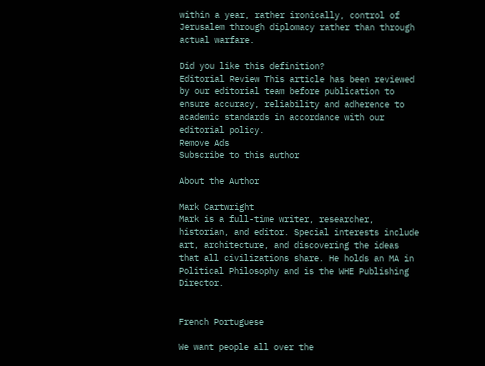within a year, rather ironically, control of Jerusalem through diplomacy rather than through actual warfare.

Did you like this definition?
Editorial Review This article has been reviewed by our editorial team before publication to ensure accuracy, reliability and adherence to academic standards in accordance with our editorial policy.
Remove Ads
Subscribe to this author

About the Author

Mark Cartwright
Mark is a full-time writer, researcher, historian, and editor. Special interests include art, architecture, and discovering the ideas that all civilizations share. He holds an MA in Political Philosophy and is the WHE Publishing Director.


French Portuguese

We want people all over the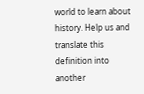world to learn about history. Help us and translate this definition into another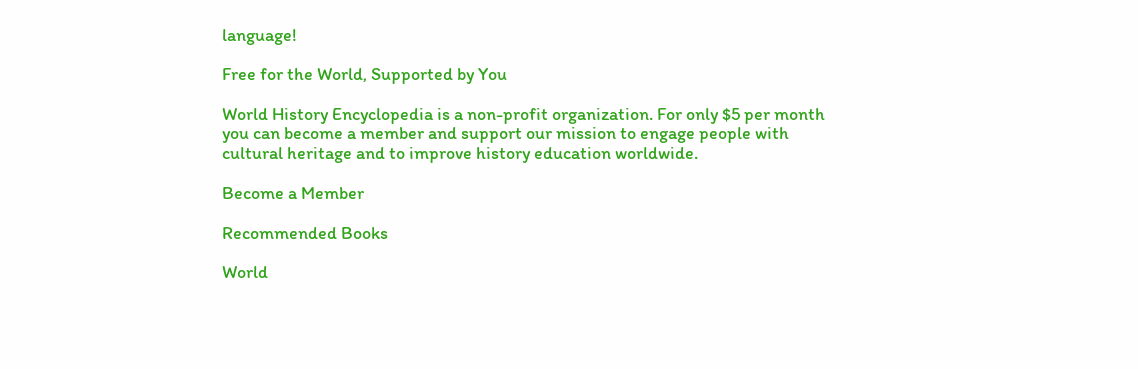language!

Free for the World, Supported by You

World History Encyclopedia is a non-profit organization. For only $5 per month you can become a member and support our mission to engage people with cultural heritage and to improve history education worldwide.

Become a Member

Recommended Books

World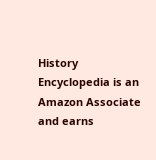History Encyclopedia is an Amazon Associate and earns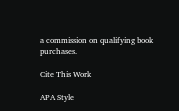a commission on qualifying book purchases.

Cite This Work

APA Style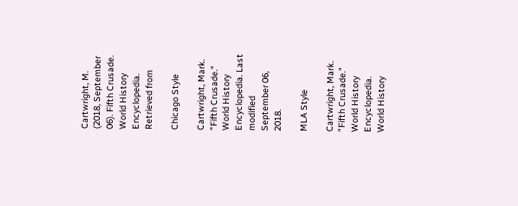Cartwright, M. (2018, September 06). Fifth Crusade. World History Encyclopedia. Retrieved from

Chicago Style

Cartwright, Mark. "Fifth Crusade." World History Encyclopedia. Last modified September 06, 2018.

MLA Style

Cartwright, Mark. "Fifth Crusade." World History Encyclopedia. World History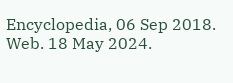Encyclopedia, 06 Sep 2018. Web. 18 May 2024.